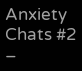Anxiety Chats #2 –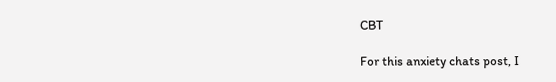CBT

For this anxiety chats post, I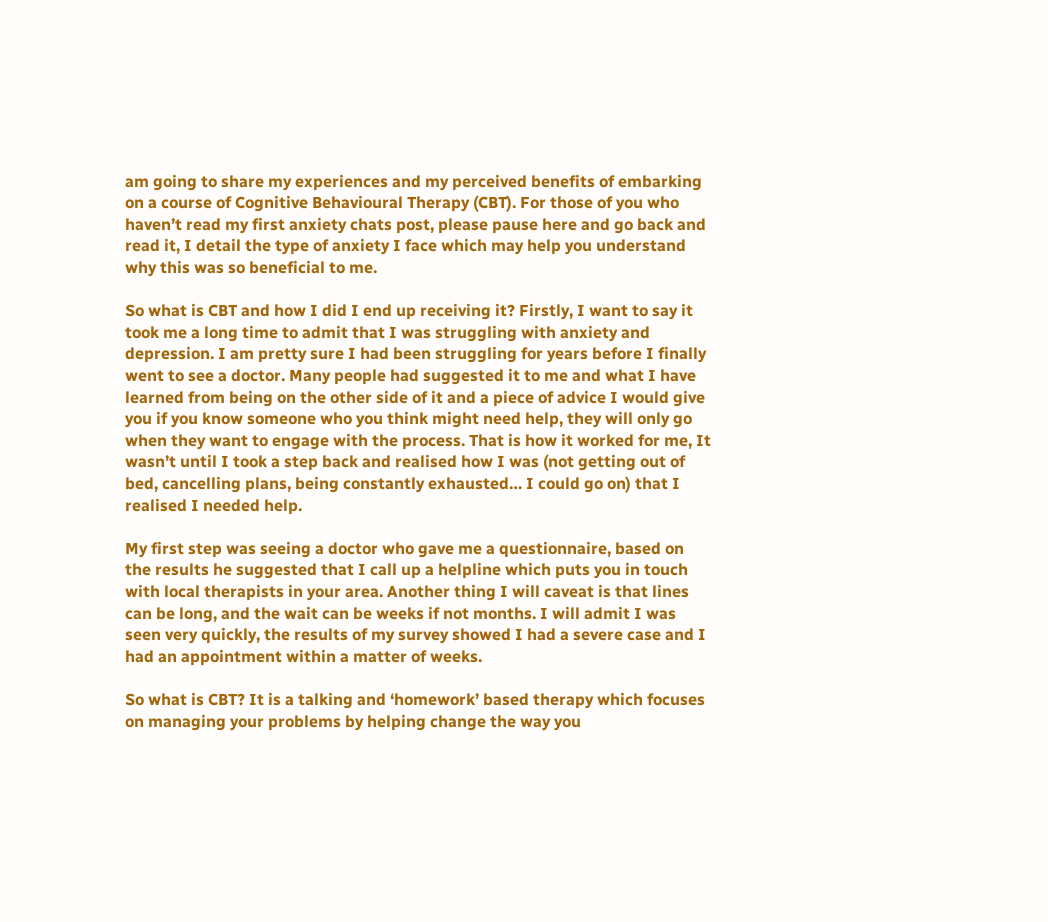am going to share my experiences and my perceived benefits of embarking on a course of Cognitive Behavioural Therapy (CBT). For those of you who haven’t read my first anxiety chats post, please pause here and go back and read it, I detail the type of anxiety I face which may help you understand why this was so beneficial to me.

So what is CBT and how I did I end up receiving it? Firstly, I want to say it took me a long time to admit that I was struggling with anxiety and depression. I am pretty sure I had been struggling for years before I finally went to see a doctor. Many people had suggested it to me and what I have learned from being on the other side of it and a piece of advice I would give you if you know someone who you think might need help, they will only go when they want to engage with the process. That is how it worked for me, It wasn’t until I took a step back and realised how I was (not getting out of bed, cancelling plans, being constantly exhausted… I could go on) that I realised I needed help.

My first step was seeing a doctor who gave me a questionnaire, based on the results he suggested that I call up a helpline which puts you in touch with local therapists in your area. Another thing I will caveat is that lines can be long, and the wait can be weeks if not months. I will admit I was seen very quickly, the results of my survey showed I had a severe case and I had an appointment within a matter of weeks.

So what is CBT? It is a talking and ‘homework’ based therapy which focuses on managing your problems by helping change the way you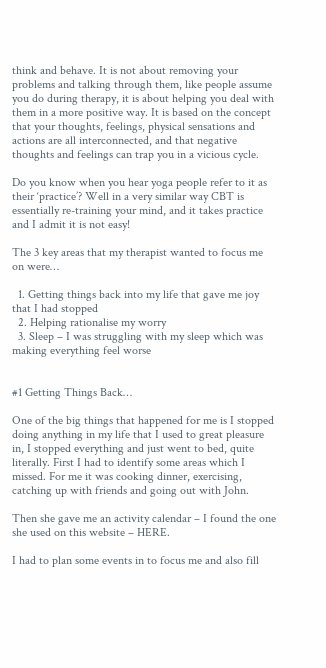think and behave. It is not about removing your problems and talking through them, like people assume you do during therapy, it is about helping you deal with them in a more positive way. It is based on the concept that your thoughts, feelings, physical sensations and actions are all interconnected, and that negative thoughts and feelings can trap you in a vicious cycle.

Do you know when you hear yoga people refer to it as their ‘practice’? Well in a very similar way CBT is essentially re-training your mind, and it takes practice and I admit it is not easy!

The 3 key areas that my therapist wanted to focus me on were…

  1. Getting things back into my life that gave me joy that I had stopped
  2. Helping rationalise my worry
  3. Sleep – I was struggling with my sleep which was making everything feel worse


#1 Getting Things Back…

One of the big things that happened for me is I stopped doing anything in my life that I used to great pleasure in, I stopped everything and just went to bed, quite literally. First I had to identify some areas which I missed. For me it was cooking dinner, exercising, catching up with friends and going out with John.

Then she gave me an activity calendar – I found the one she used on this website – HERE.

I had to plan some events in to focus me and also fill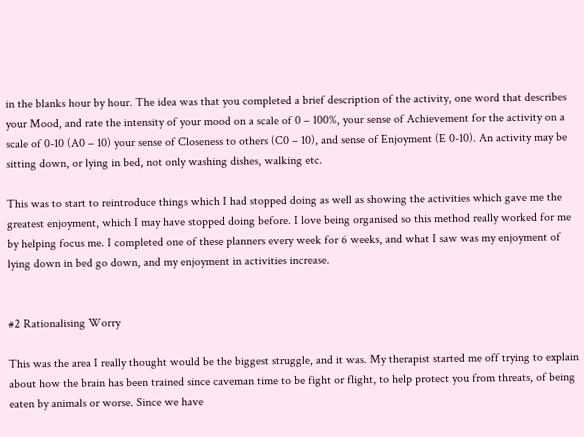in the blanks hour by hour. The idea was that you completed a brief description of the activity, one word that describes your Mood, and rate the intensity of your mood on a scale of 0 – 100%, your sense of Achievement for the activity on a scale of 0-10 (A0 – 10) your sense of Closeness to others (C0 – 10), and sense of Enjoyment (E 0-10). An activity may be sitting down, or lying in bed, not only washing dishes, walking etc.

This was to start to reintroduce things which I had stopped doing as well as showing the activities which gave me the greatest enjoyment, which I may have stopped doing before. I love being organised so this method really worked for me by helping focus me. I completed one of these planners every week for 6 weeks, and what I saw was my enjoyment of lying down in bed go down, and my enjoyment in activities increase.


#2 Rationalising Worry

This was the area I really thought would be the biggest struggle, and it was. My therapist started me off trying to explain about how the brain has been trained since caveman time to be fight or flight, to help protect you from threats, of being eaten by animals or worse. Since we have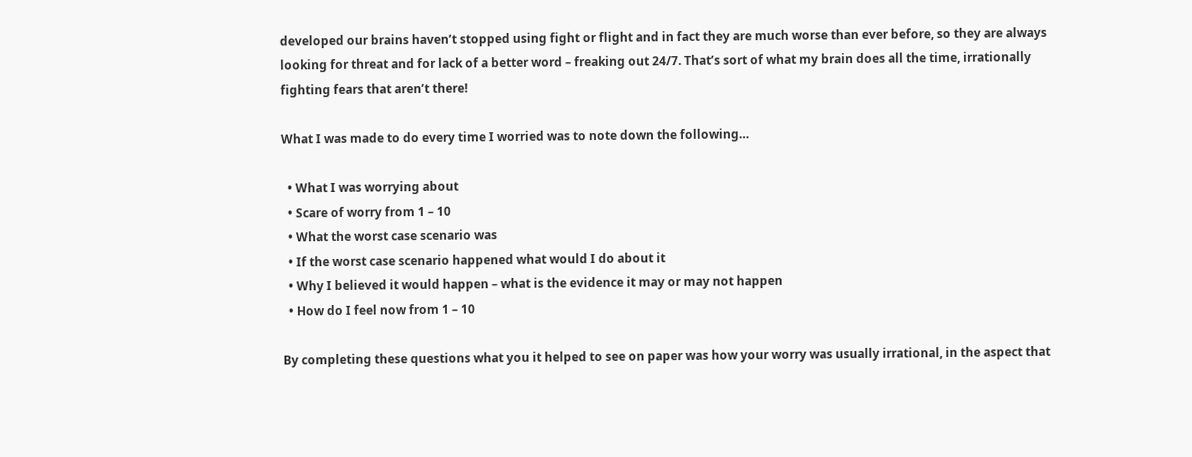developed our brains haven’t stopped using fight or flight and in fact they are much worse than ever before, so they are always looking for threat and for lack of a better word – freaking out 24/7. That’s sort of what my brain does all the time, irrationally fighting fears that aren’t there!

What I was made to do every time I worried was to note down the following…

  • What I was worrying about
  • Scare of worry from 1 – 10
  • What the worst case scenario was
  • If the worst case scenario happened what would I do about it
  • Why I believed it would happen – what is the evidence it may or may not happen
  • How do I feel now from 1 – 10

By completing these questions what you it helped to see on paper was how your worry was usually irrational, in the aspect that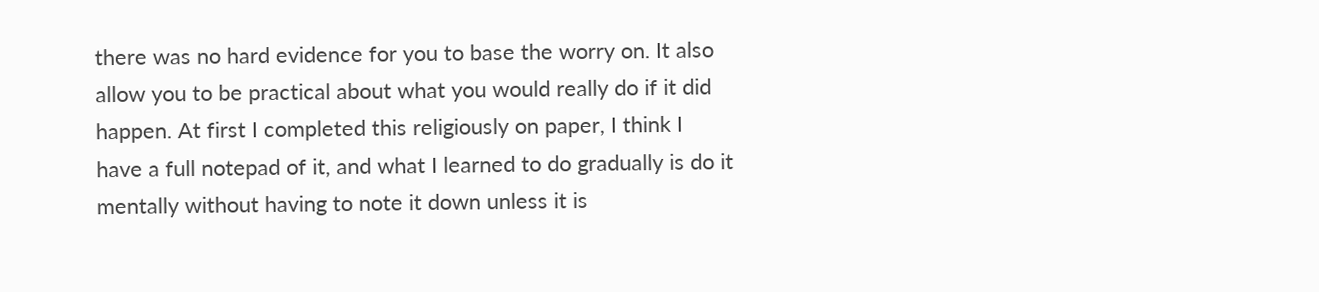there was no hard evidence for you to base the worry on. It also allow you to be practical about what you would really do if it did happen. At first I completed this religiously on paper, I think I have a full notepad of it, and what I learned to do gradually is do it mentally without having to note it down unless it is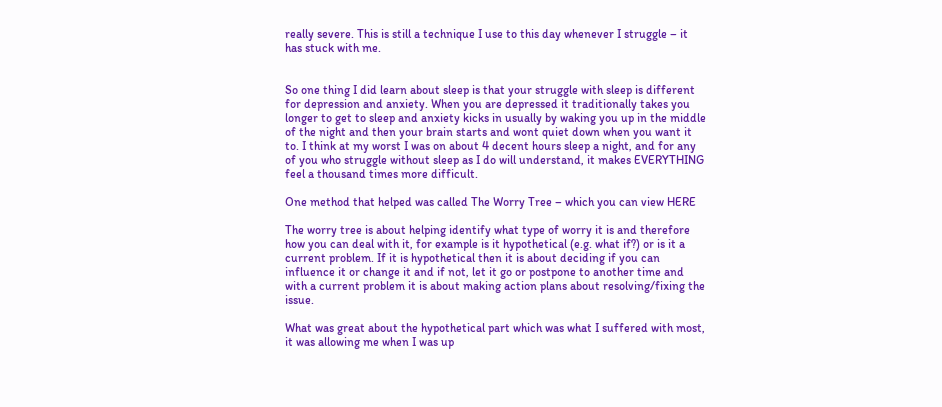really severe. This is still a technique I use to this day whenever I struggle – it has stuck with me.


So one thing I did learn about sleep is that your struggle with sleep is different for depression and anxiety. When you are depressed it traditionally takes you longer to get to sleep and anxiety kicks in usually by waking you up in the middle of the night and then your brain starts and wont quiet down when you want it to. I think at my worst I was on about 4 decent hours sleep a night, and for any of you who struggle without sleep as I do will understand, it makes EVERYTHING feel a thousand times more difficult.

One method that helped was called The Worry Tree – which you can view HERE

The worry tree is about helping identify what type of worry it is and therefore how you can deal with it, for example is it hypothetical (e.g. what if?) or is it a current problem. If it is hypothetical then it is about deciding if you can influence it or change it and if not, let it go or postpone to another time and with a current problem it is about making action plans about resolving/fixing the issue.

What was great about the hypothetical part which was what I suffered with most, it was allowing me when I was up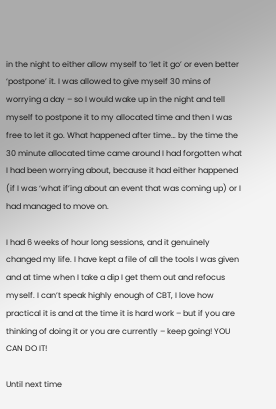in the night to either allow myself to ‘let it go’ or even better ‘postpone’ it. I was allowed to give myself 30 mins of worrying a day – so I would wake up in the night and tell myself to postpone it to my allocated time and then I was free to let it go. What happened after time… by the time the 30 minute allocated time came around I had forgotten what I had been worrying about, because it had either happened (if I was ‘what if’ing about an event that was coming up) or I had managed to move on.

I had 6 weeks of hour long sessions, and it genuinely changed my life. I have kept a file of all the tools I was given and at time when I take a dip I get them out and refocus myself. I can’t speak highly enough of CBT, I love how practical it is and at the time it is hard work – but if you are thinking of doing it or you are currently – keep going! YOU CAN DO IT!

Until next time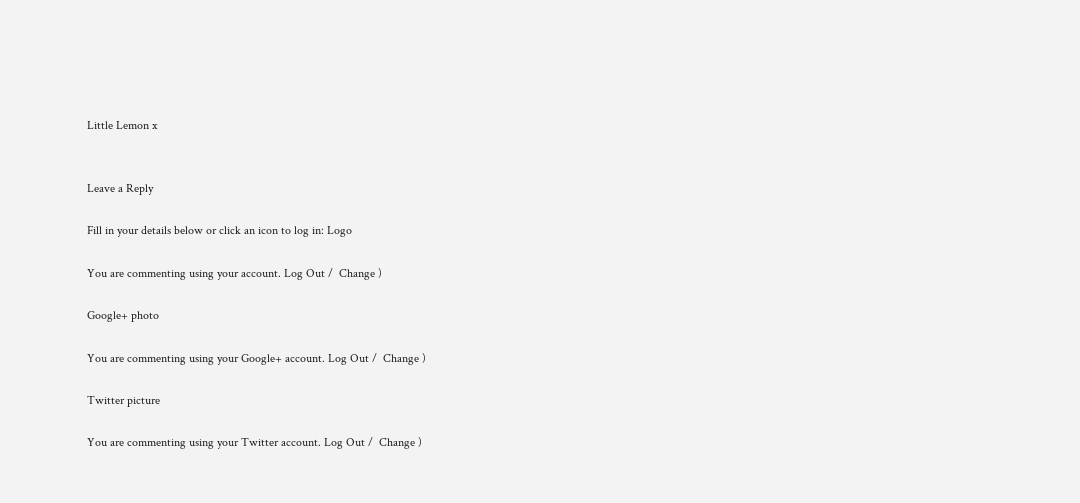Little Lemon x


Leave a Reply

Fill in your details below or click an icon to log in: Logo

You are commenting using your account. Log Out /  Change )

Google+ photo

You are commenting using your Google+ account. Log Out /  Change )

Twitter picture

You are commenting using your Twitter account. Log Out /  Change )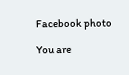Facebook photo

You are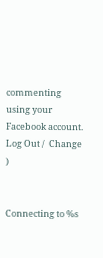commenting using your Facebook account. Log Out /  Change )


Connecting to %s